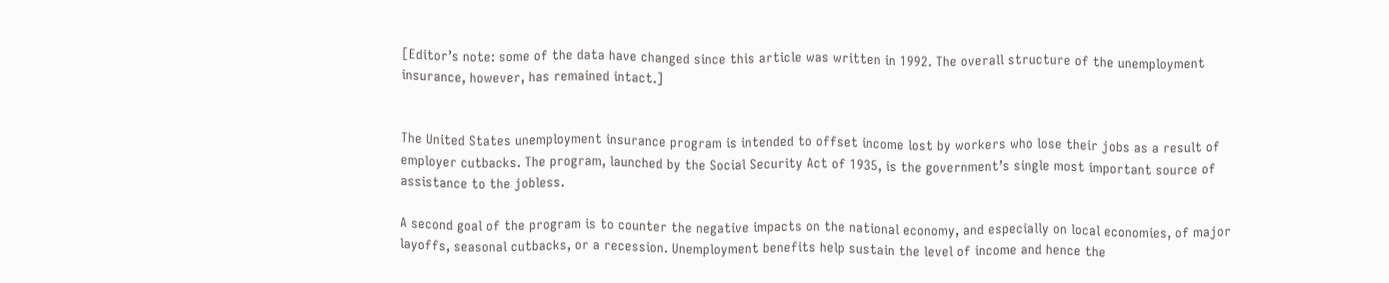[Editor’s note: some of the data have changed since this article was written in 1992. The overall structure of the unemployment insurance, however, has remained intact.]


The United States unemployment insurance program is intended to offset income lost by workers who lose their jobs as a result of employer cutbacks. The program, launched by the Social Security Act of 1935, is the government’s single most important source of assistance to the jobless.

A second goal of the program is to counter the negative impacts on the national economy, and especially on local economies, of major layoffs, seasonal cutbacks, or a recession. Unemployment benefits help sustain the level of income and hence the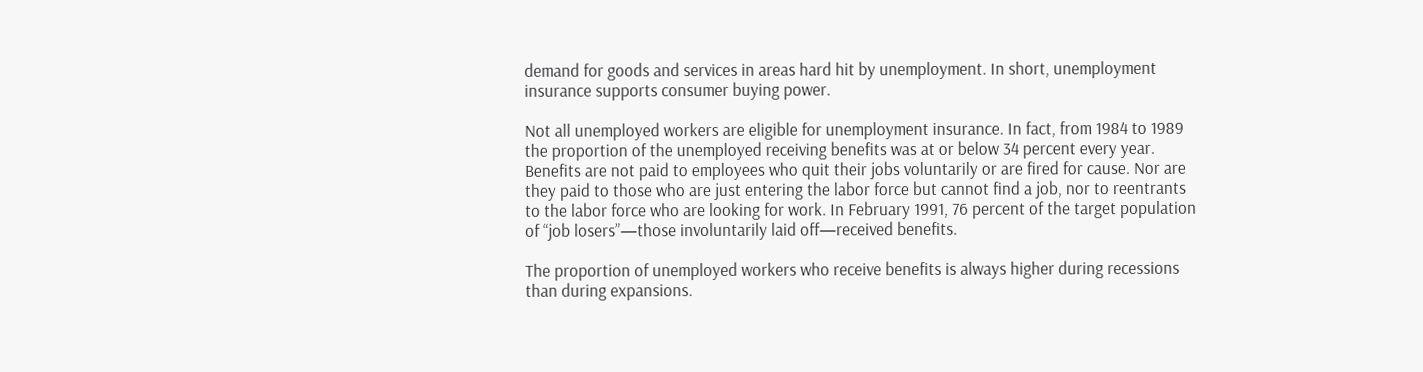demand for goods and services in areas hard hit by unemployment. In short, unemployment insurance supports consumer buying power.

Not all unemployed workers are eligible for unemployment insurance. In fact, from 1984 to 1989 the proportion of the unemployed receiving benefits was at or below 34 percent every year. Benefits are not paid to employees who quit their jobs voluntarily or are fired for cause. Nor are they paid to those who are just entering the labor force but cannot find a job, nor to reentrants to the labor force who are looking for work. In February 1991, 76 percent of the target population of “job losers”—those involuntarily laid off—received benefits.

The proportion of unemployed workers who receive benefits is always higher during recessions than during expansions.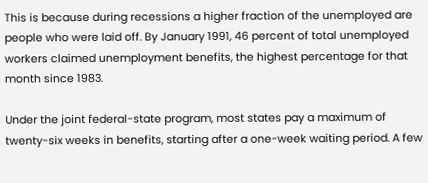This is because during recessions a higher fraction of the unemployed are people who were laid off. By January 1991, 46 percent of total unemployed workers claimed unemployment benefits, the highest percentage for that month since 1983.

Under the joint federal-state program, most states pay a maximum of twenty-six weeks in benefits, starting after a one-week waiting period. A few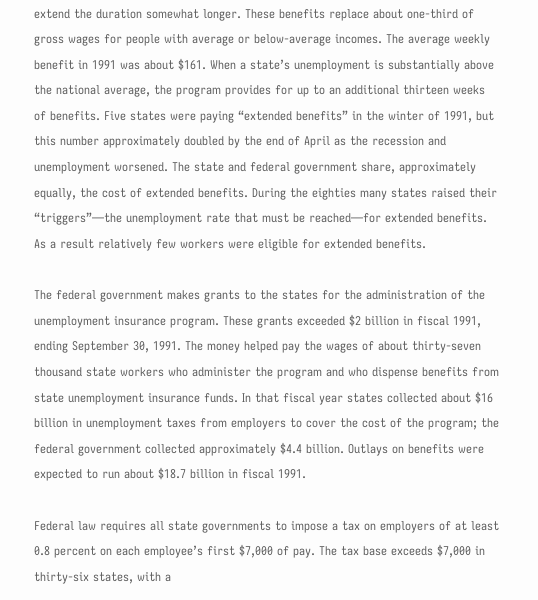extend the duration somewhat longer. These benefits replace about one-third of gross wages for people with average or below-average incomes. The average weekly benefit in 1991 was about $161. When a state’s unemployment is substantially above the national average, the program provides for up to an additional thirteen weeks of benefits. Five states were paying “extended benefits” in the winter of 1991, but this number approximately doubled by the end of April as the recession and unemployment worsened. The state and federal government share, approximately equally, the cost of extended benefits. During the eighties many states raised their “triggers”—the unemployment rate that must be reached—for extended benefits. As a result relatively few workers were eligible for extended benefits.

The federal government makes grants to the states for the administration of the unemployment insurance program. These grants exceeded $2 billion in fiscal 1991, ending September 30, 1991. The money helped pay the wages of about thirty-seven thousand state workers who administer the program and who dispense benefits from state unemployment insurance funds. In that fiscal year states collected about $16 billion in unemployment taxes from employers to cover the cost of the program; the federal government collected approximately $4.4 billion. Outlays on benefits were expected to run about $18.7 billion in fiscal 1991.

Federal law requires all state governments to impose a tax on employers of at least 0.8 percent on each employee’s first $7,000 of pay. The tax base exceeds $7,000 in thirty-six states, with a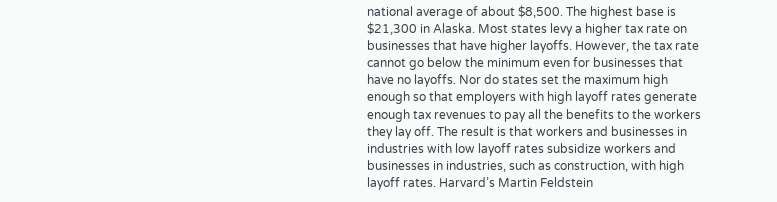national average of about $8,500. The highest base is $21,300 in Alaska. Most states levy a higher tax rate on businesses that have higher layoffs. However, the tax rate cannot go below the minimum even for businesses that have no layoffs. Nor do states set the maximum high enough so that employers with high layoff rates generate enough tax revenues to pay all the benefits to the workers they lay off. The result is that workers and businesses in industries with low layoff rates subsidize workers and businesses in industries, such as construction, with high layoff rates. Harvard’s Martin Feldstein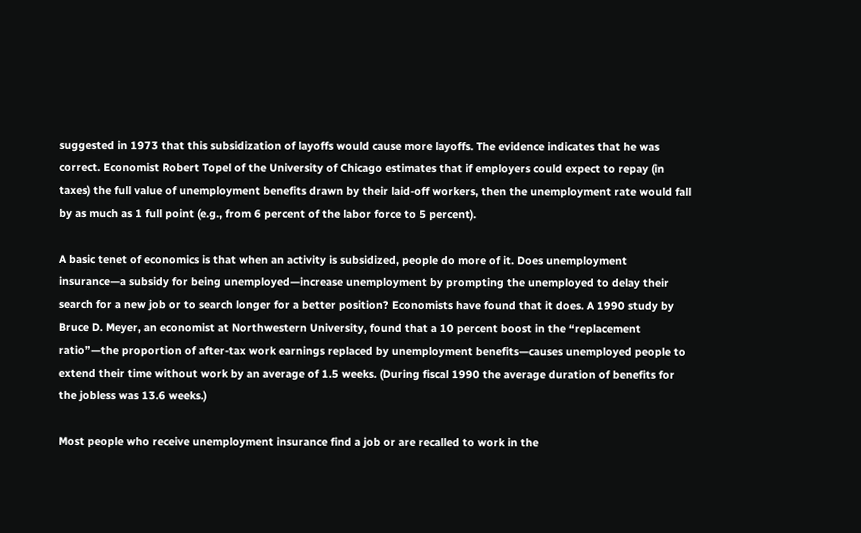suggested in 1973 that this subsidization of layoffs would cause more layoffs. The evidence indicates that he was correct. Economist Robert Topel of the University of Chicago estimates that if employers could expect to repay (in taxes) the full value of unemployment benefits drawn by their laid-off workers, then the unemployment rate would fall by as much as 1 full point (e.g., from 6 percent of the labor force to 5 percent).

A basic tenet of economics is that when an activity is subsidized, people do more of it. Does unemployment insurance—a subsidy for being unemployed—increase unemployment by prompting the unemployed to delay their search for a new job or to search longer for a better position? Economists have found that it does. A 1990 study by Bruce D. Meyer, an economist at Northwestern University, found that a 10 percent boost in the “replacement ratio”—the proportion of after-tax work earnings replaced by unemployment benefits—causes unemployed people to extend their time without work by an average of 1.5 weeks. (During fiscal 1990 the average duration of benefits for the jobless was 13.6 weeks.)

Most people who receive unemployment insurance find a job or are recalled to work in the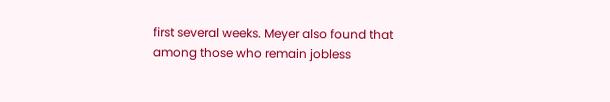first several weeks. Meyer also found that among those who remain jobless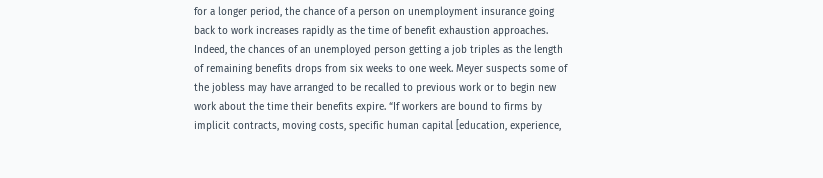for a longer period, the chance of a person on unemployment insurance going back to work increases rapidly as the time of benefit exhaustion approaches. Indeed, the chances of an unemployed person getting a job triples as the length of remaining benefits drops from six weeks to one week. Meyer suspects some of the jobless may have arranged to be recalled to previous work or to begin new work about the time their benefits expire. “If workers are bound to firms by implicit contracts, moving costs, specific human capital [education, experience,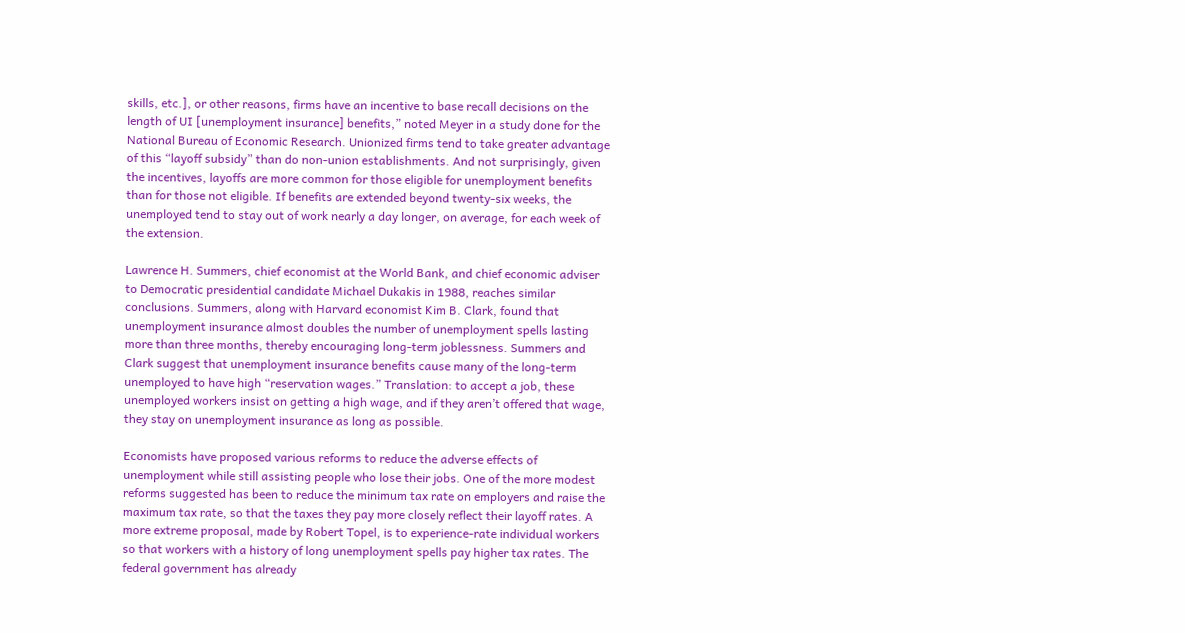skills, etc.], or other reasons, firms have an incentive to base recall decisions on the length of UI [unemployment insurance] benefits,” noted Meyer in a study done for the National Bureau of Economic Research. Unionized firms tend to take greater advantage of this “layoff subsidy” than do non-union establishments. And not surprisingly, given the incentives, layoffs are more common for those eligible for unemployment benefits than for those not eligible. If benefits are extended beyond twenty-six weeks, the unemployed tend to stay out of work nearly a day longer, on average, for each week of the extension.

Lawrence H. Summers, chief economist at the World Bank, and chief economic adviser to Democratic presidential candidate Michael Dukakis in 1988, reaches similar conclusions. Summers, along with Harvard economist Kim B. Clark, found that unemployment insurance almost doubles the number of unemployment spells lasting more than three months, thereby encouraging long-term joblessness. Summers and Clark suggest that unemployment insurance benefits cause many of the long-term unemployed to have high “reservation wages.” Translation: to accept a job, these unemployed workers insist on getting a high wage, and if they aren’t offered that wage, they stay on unemployment insurance as long as possible.

Economists have proposed various reforms to reduce the adverse effects of unemployment while still assisting people who lose their jobs. One of the more modest reforms suggested has been to reduce the minimum tax rate on employers and raise the maximum tax rate, so that the taxes they pay more closely reflect their layoff rates. A more extreme proposal, made by Robert Topel, is to experience-rate individual workers so that workers with a history of long unemployment spells pay higher tax rates. The federal government has already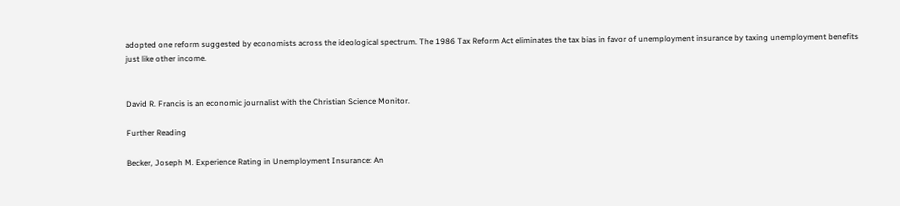adopted one reform suggested by economists across the ideological spectrum. The 1986 Tax Reform Act eliminates the tax bias in favor of unemployment insurance by taxing unemployment benefits just like other income.


David R. Francis is an economic journalist with the Christian Science Monitor.

Further Reading

Becker, Joseph M. Experience Rating in Unemployment Insurance: An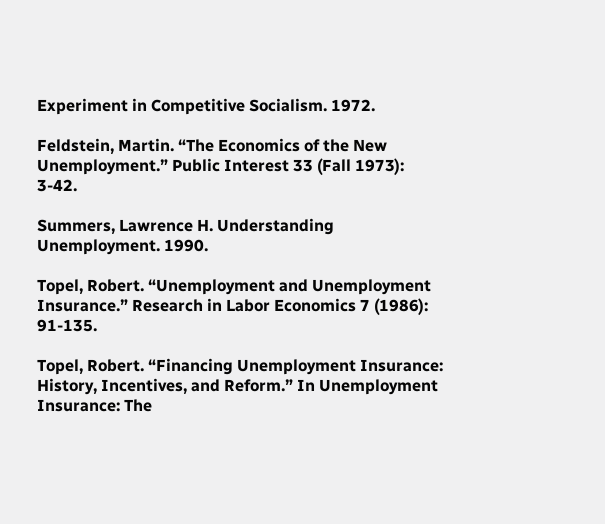Experiment in Competitive Socialism. 1972.

Feldstein, Martin. “The Economics of the New Unemployment.” Public Interest 33 (Fall 1973): 3-42.

Summers, Lawrence H. Understanding Unemployment. 1990.

Topel, Robert. “Unemployment and Unemployment Insurance.” Research in Labor Economics 7 (1986): 91-135.

Topel, Robert. “Financing Unemployment Insurance: History, Incentives, and Reform.” In Unemployment Insurance: The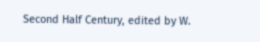Second Half Century, edited by W.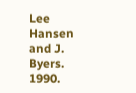Lee Hansen and J. Byers. 1990.